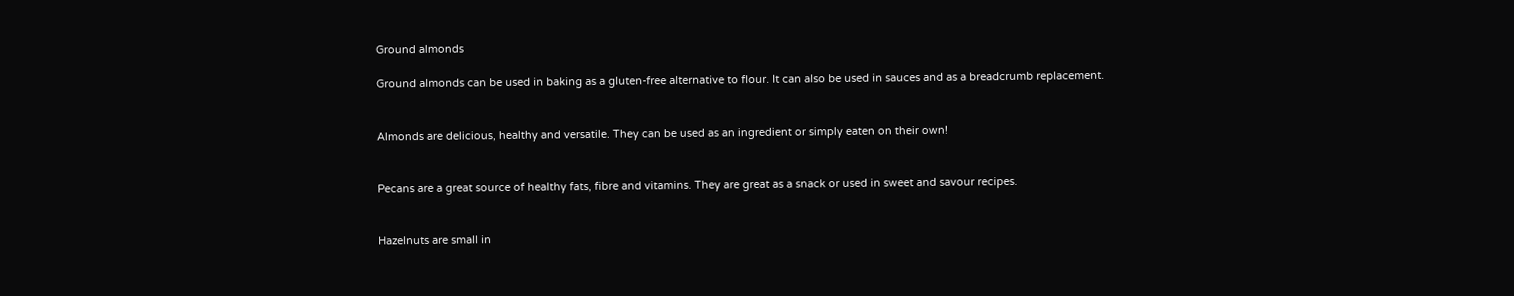Ground almonds

Ground almonds can be used in baking as a gluten-free alternative to flour. It can also be used in sauces and as a breadcrumb replacement.


Almonds are delicious, healthy and versatile. They can be used as an ingredient or simply eaten on their own!


Pecans are a great source of healthy fats, fibre and vitamins. They are great as a snack or used in sweet and savour recipes.


Hazelnuts are small in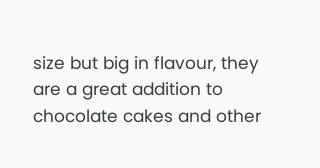size but big in flavour, they are a great addition to chocolate cakes and other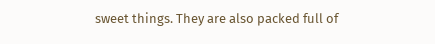sweet things. They are also packed full of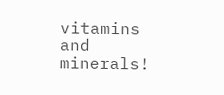vitamins and minerals!